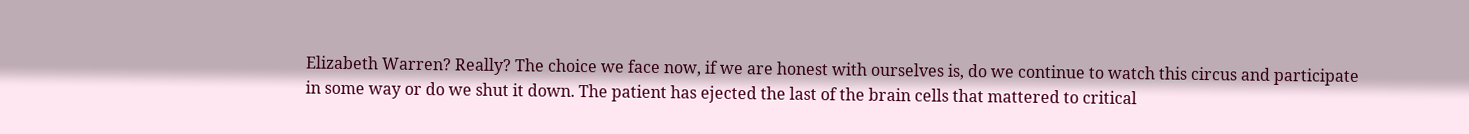Elizabeth Warren? Really? The choice we face now, if we are honest with ourselves is, do we continue to watch this circus and participate in some way or do we shut it down. The patient has ejected the last of the brain cells that mattered to critical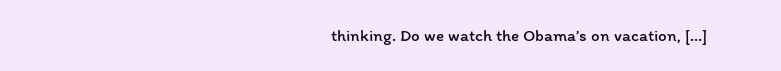thinking. Do we watch the Obama’s on vacation, […]